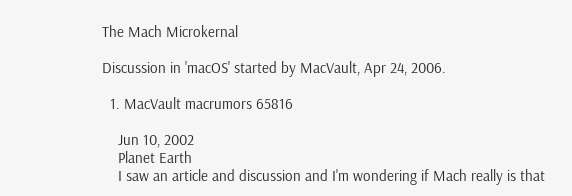The Mach Microkernal

Discussion in 'macOS' started by MacVault, Apr 24, 2006.

  1. MacVault macrumors 65816

    Jun 10, 2002
    Planet Earth
    I saw an article and discussion and I'm wondering if Mach really is that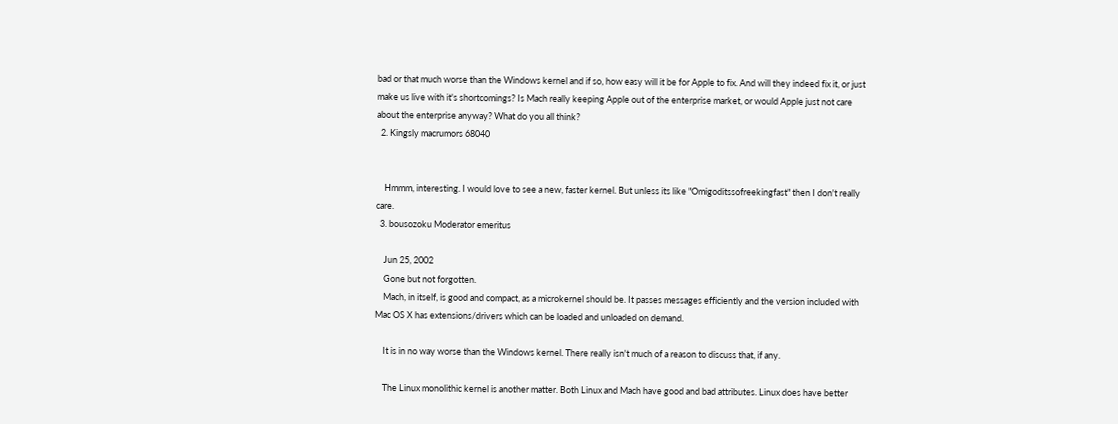bad or that much worse than the Windows kernel and if so, how easy will it be for Apple to fix. And will they indeed fix it, or just make us live with it's shortcomings? Is Mach really keeping Apple out of the enterprise market, or would Apple just not care about the enterprise anyway? What do you all think?
  2. Kingsly macrumors 68040


    Hmmm, interesting. I would love to see a new, faster kernel. But unless its like "Omigoditssofreekingfast" then I don't really care.
  3. bousozoku Moderator emeritus

    Jun 25, 2002
    Gone but not forgotten.
    Mach, in itself, is good and compact, as a microkernel should be. It passes messages efficiently and the version included with Mac OS X has extensions/drivers which can be loaded and unloaded on demand.

    It is in no way worse than the Windows kernel. There really isn't much of a reason to discuss that, if any.

    The Linux monolithic kernel is another matter. Both Linux and Mach have good and bad attributes. Linux does have better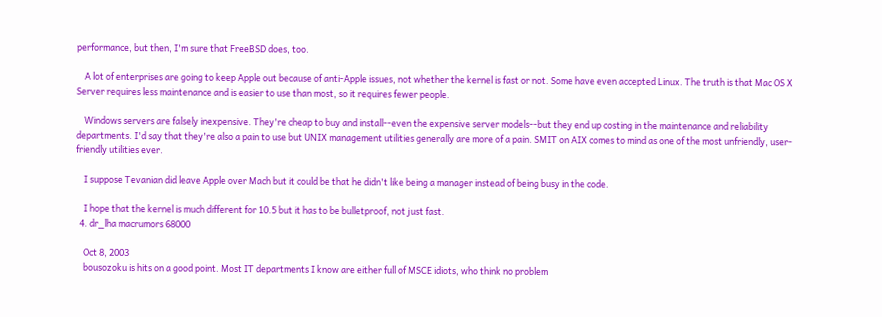performance, but then, I'm sure that FreeBSD does, too.

    A lot of enterprises are going to keep Apple out because of anti-Apple issues, not whether the kernel is fast or not. Some have even accepted Linux. The truth is that Mac OS X Server requires less maintenance and is easier to use than most, so it requires fewer people.

    Windows servers are falsely inexpensive. They're cheap to buy and install--even the expensive server models--but they end up costing in the maintenance and reliability departments. I'd say that they're also a pain to use but UNIX management utilities generally are more of a pain. SMIT on AIX comes to mind as one of the most unfriendly, user-friendly utilities ever.

    I suppose Tevanian did leave Apple over Mach but it could be that he didn't like being a manager instead of being busy in the code.

    I hope that the kernel is much different for 10.5 but it has to be bulletproof, not just fast.
  4. dr_lha macrumors 68000

    Oct 8, 2003
    bousozoku is hits on a good point. Most IT departments I know are either full of MSCE idiots, who think no problem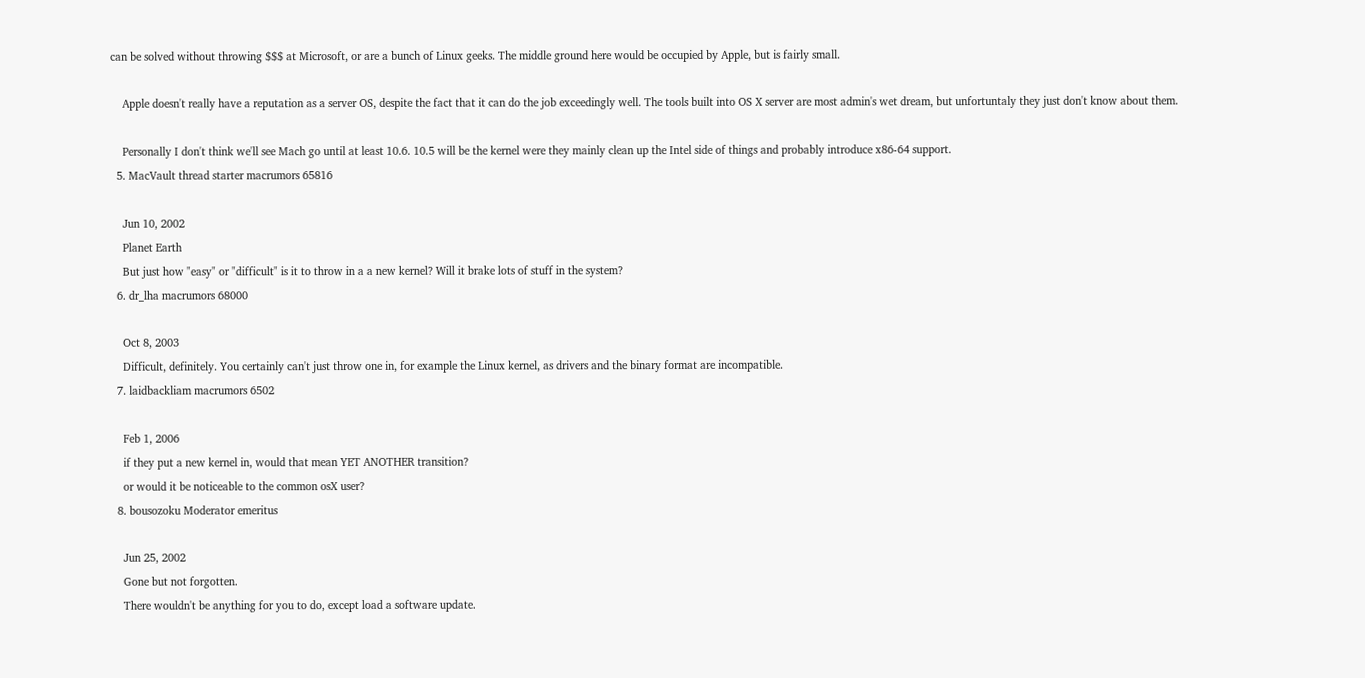can be solved without throwing $$$ at Microsoft, or are a bunch of Linux geeks. The middle ground here would be occupied by Apple, but is fairly small.

    Apple doesn't really have a reputation as a server OS, despite the fact that it can do the job exceedingly well. The tools built into OS X server are most admin's wet dream, but unfortuntaly they just don't know about them.

    Personally I don't think we'll see Mach go until at least 10.6. 10.5 will be the kernel were they mainly clean up the Intel side of things and probably introduce x86-64 support.
  5. MacVault thread starter macrumors 65816

    Jun 10, 2002
    Planet Earth
    But just how "easy" or "difficult" is it to throw in a a new kernel? Will it brake lots of stuff in the system?
  6. dr_lha macrumors 68000

    Oct 8, 2003
    Difficult, definitely. You certainly can't just throw one in, for example the Linux kernel, as drivers and the binary format are incompatible.
  7. laidbackliam macrumors 6502

    Feb 1, 2006
    if they put a new kernel in, would that mean YET ANOTHER transition?
    or would it be noticeable to the common osX user?
  8. bousozoku Moderator emeritus

    Jun 25, 2002
    Gone but not forgotten.
    There wouldn't be anything for you to do, except load a software update.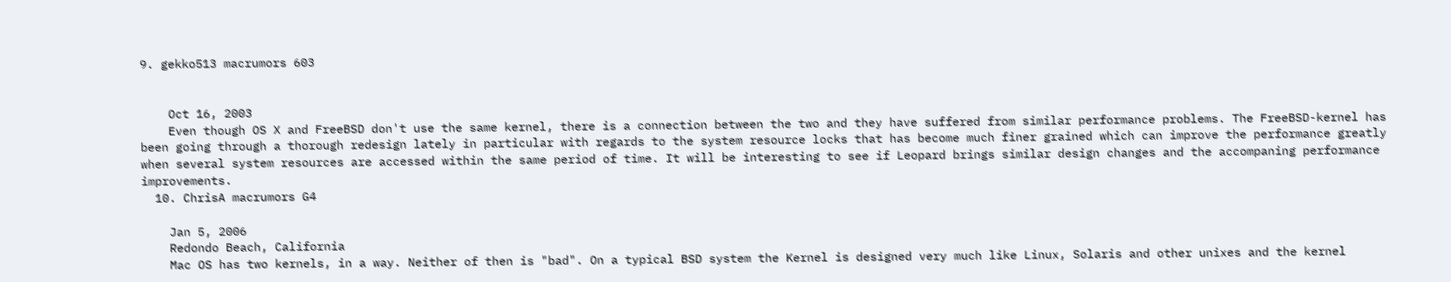9. gekko513 macrumors 603


    Oct 16, 2003
    Even though OS X and FreeBSD don't use the same kernel, there is a connection between the two and they have suffered from similar performance problems. The FreeBSD-kernel has been going through a thorough redesign lately in particular with regards to the system resource locks that has become much finer grained which can improve the performance greatly when several system resources are accessed within the same period of time. It will be interesting to see if Leopard brings similar design changes and the accompaning performance improvements.
  10. ChrisA macrumors G4

    Jan 5, 2006
    Redondo Beach, California
    Mac OS has two kernels, in a way. Neither of then is "bad". On a typical BSD system the Kernel is designed very much like Linux, Solaris and other unixes and the kernel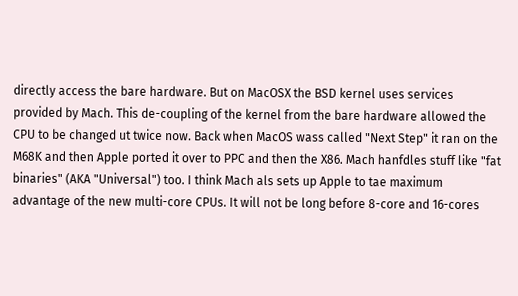directly access the bare hardware. But on MacOSX the BSD kernel uses services provided by Mach. This de-coupling of the kernel from the bare hardware allowed the CPU to be changed ut twice now. Back when MacOS wass called "Next Step" it ran on the M68K and then Apple ported it over to PPC and then the X86. Mach hanfdles stuff like "fat binaries" (AKA "Universal") too. I think Mach als sets up Apple to tae maximum advantage of the new multi-core CPUs. It will not be long before 8-core and 16-cores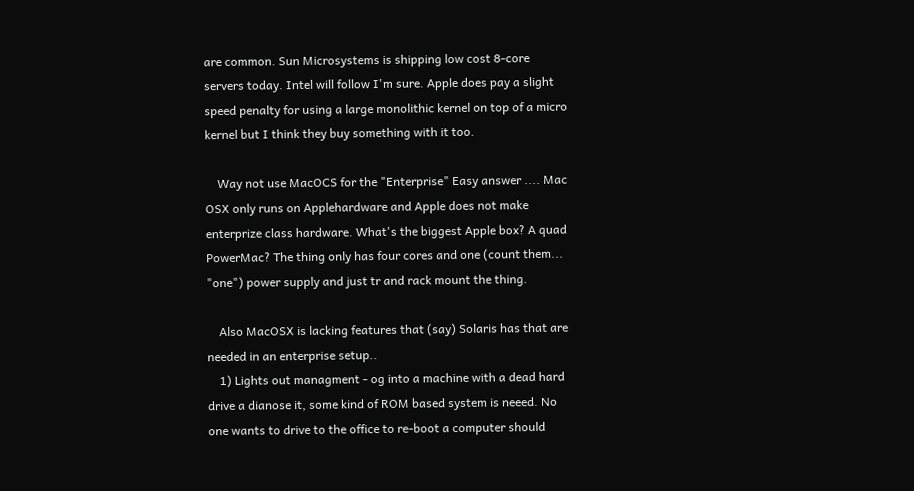are common. Sun Microsystems is shipping low cost 8-core servers today. Intel will follow I'm sure. Apple does pay a slight speed penalty for using a large monolithic kernel on top of a micro kernel but I think they buy something with it too.

    Way not use MacOCS for the "Enterprise" Easy answer .... Mac OSX only runs on Applehardware and Apple does not make enterprize class hardware. What's the biggest Apple box? A quad PowerMac? The thing only has four cores and one (count them... "one") power supply and just tr and rack mount the thing.

    Also MacOSX is lacking features that (say) Solaris has that are needed in an enterprise setup..
    1) Lights out managment - og into a machine with a dead hard drive a dianose it, some kind of ROM based system is neeed. No one wants to drive to the office to re-boot a computer should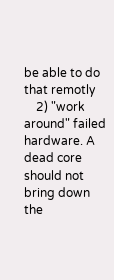be able to do that remotly
    2) "work around" failed hardware. A dead core should not bring down the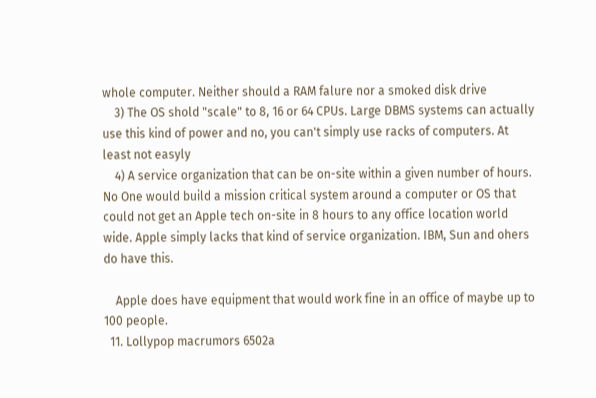whole computer. Neither should a RAM falure nor a smoked disk drive
    3) The OS shold "scale" to 8, 16 or 64 CPUs. Large DBMS systems can actually use this kind of power and no, you can't simply use racks of computers. At least not easyly
    4) A service organization that can be on-site within a given number of hours. No One would build a mission critical system around a computer or OS that could not get an Apple tech on-site in 8 hours to any office location world wide. Apple simply lacks that kind of service organization. IBM, Sun and ohers do have this.

    Apple does have equipment that would work fine in an office of maybe up to 100 people.
  11. Lollypop macrumors 6502a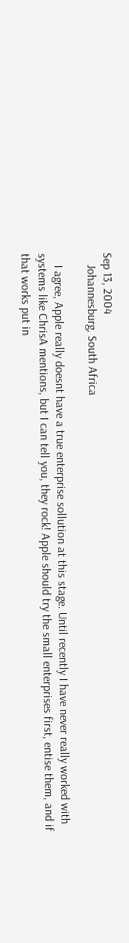Sep 13, 2004
    Johannesburg, South Africa

    I agree, Apple really doesnt have a true enterprise sollution at this stage. Until recently I have never really worked with systems like ChrisA mentions, but I can tell you, they rock! Apple should try the small enterprises first, entise them, and if that works put in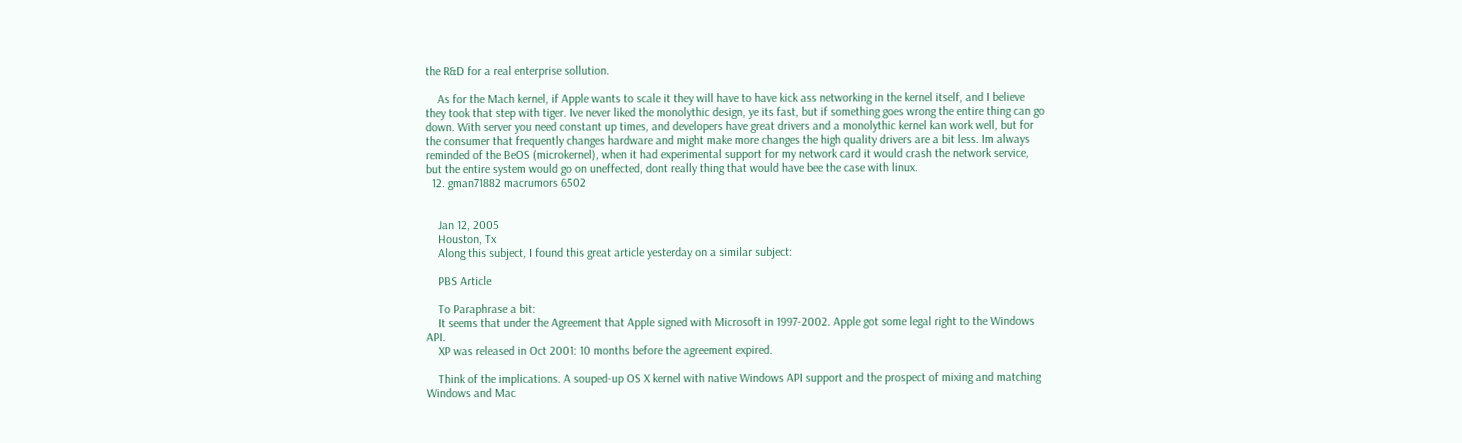the R&D for a real enterprise sollution.

    As for the Mach kernel, if Apple wants to scale it they will have to have kick ass networking in the kernel itself, and I believe they took that step with tiger. Ive never liked the monolythic design, ye its fast, but if something goes wrong the entire thing can go down. With server you need constant up times, and developers have great drivers and a monolythic kernel kan work well, but for the consumer that frequently changes hardware and might make more changes the high quality drivers are a bit less. Im always reminded of the BeOS (microkernel), when it had experimental support for my network card it would crash the network service, but the entire system would go on uneffected, dont really thing that would have bee the case with linux.
  12. gman71882 macrumors 6502


    Jan 12, 2005
    Houston, Tx
    Along this subject, I found this great article yesterday on a similar subject:

    PBS Article

    To Paraphrase a bit:
    It seems that under the Agreement that Apple signed with Microsoft in 1997-2002. Apple got some legal right to the Windows API.
    XP was released in Oct 2001: 10 months before the agreement expired.

    Think of the implications. A souped-up OS X kernel with native Windows API support and the prospect of mixing and matching Windows and Mac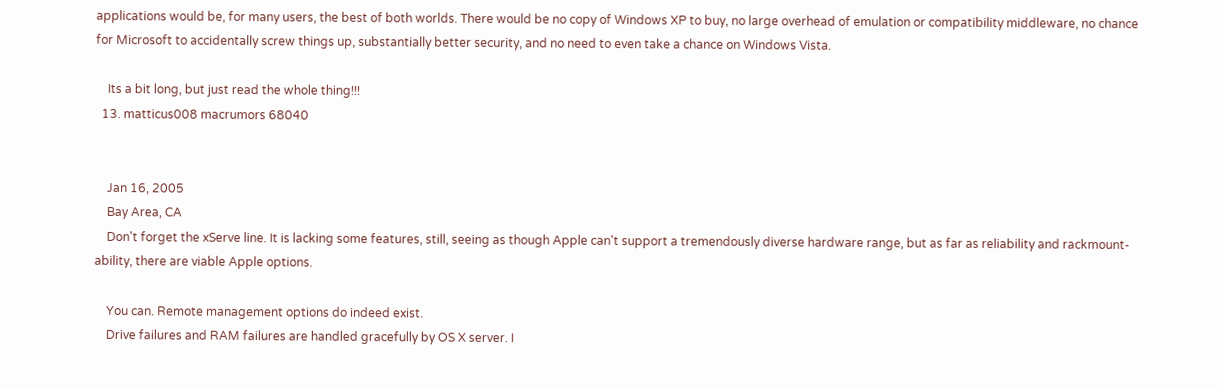applications would be, for many users, the best of both worlds. There would be no copy of Windows XP to buy, no large overhead of emulation or compatibility middleware, no chance for Microsoft to accidentally screw things up, substantially better security, and no need to even take a chance on Windows Vista.

    Its a bit long, but just read the whole thing!!!
  13. matticus008 macrumors 68040


    Jan 16, 2005
    Bay Area, CA
    Don't forget the xServe line. It is lacking some features, still, seeing as though Apple can't support a tremendously diverse hardware range, but as far as reliability and rackmount-ability, there are viable Apple options.

    You can. Remote management options do indeed exist.
    Drive failures and RAM failures are handled gracefully by OS X server. I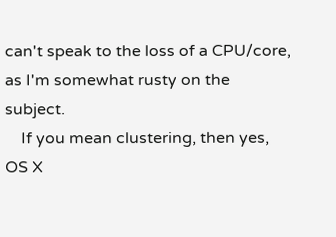can't speak to the loss of a CPU/core, as I'm somewhat rusty on the subject.
    If you mean clustering, then yes, OS X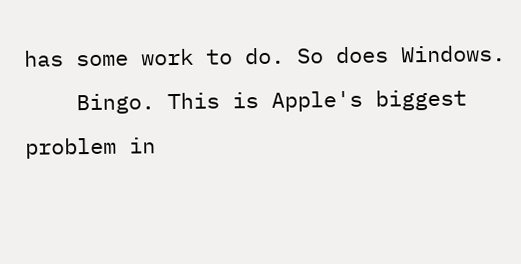has some work to do. So does Windows.
    Bingo. This is Apple's biggest problem in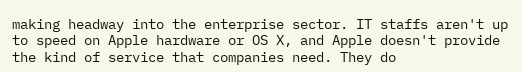making headway into the enterprise sector. IT staffs aren't up to speed on Apple hardware or OS X, and Apple doesn't provide the kind of service that companies need. They do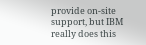provide on-site support, but IBM really does this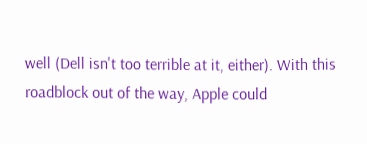well (Dell isn't too terrible at it, either). With this roadblock out of the way, Apple could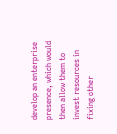develop an enterprise presence, which would then allow them to invest resources in fixing other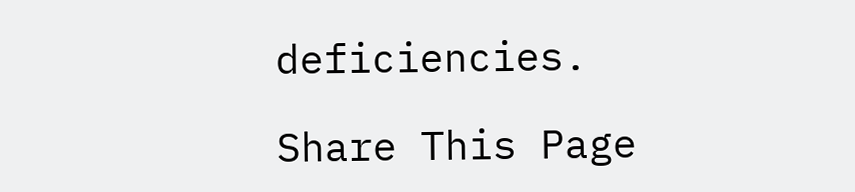deficiencies.

Share This Page